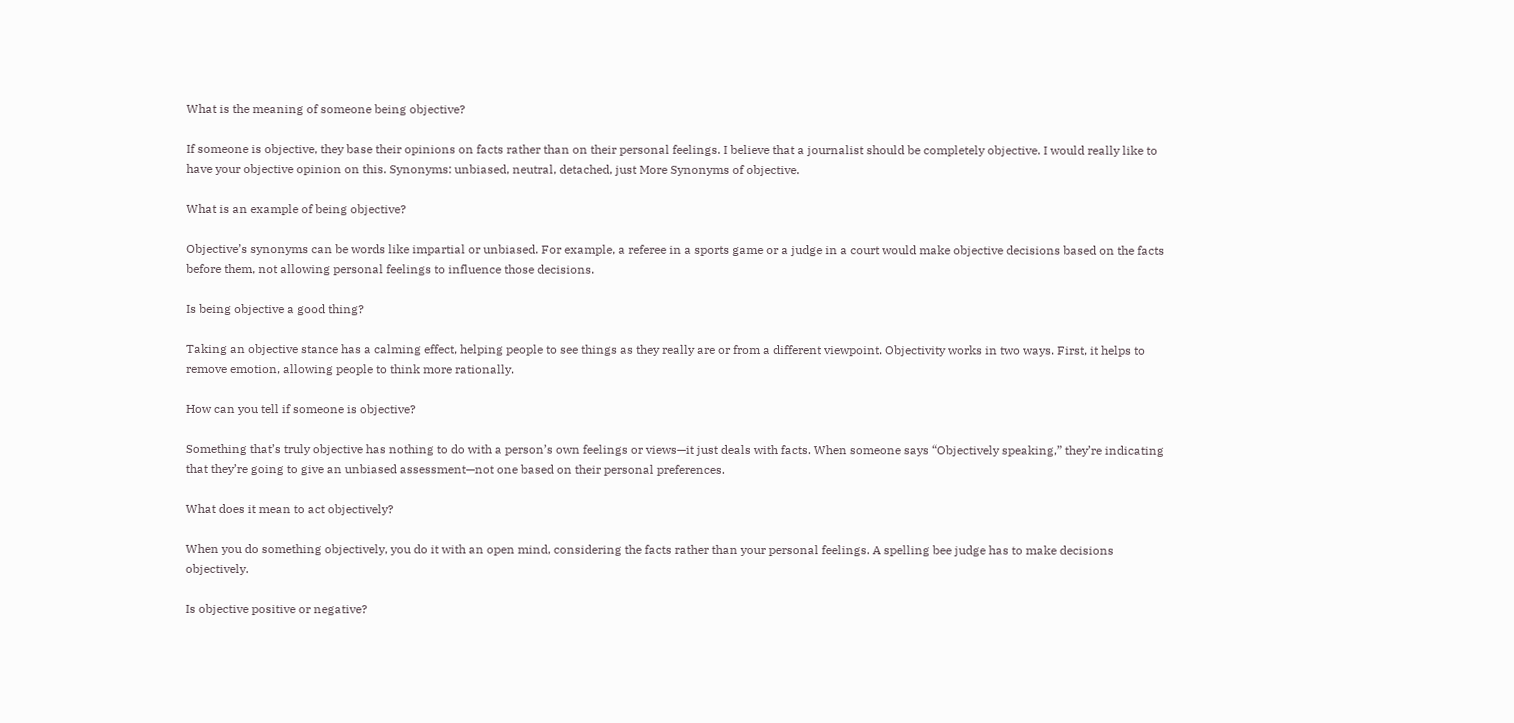What is the meaning of someone being objective?

If someone is objective, they base their opinions on facts rather than on their personal feelings. I believe that a journalist should be completely objective. I would really like to have your objective opinion on this. Synonyms: unbiased, neutral, detached, just More Synonyms of objective.

What is an example of being objective?

Objective’s synonyms can be words like impartial or unbiased. For example, a referee in a sports game or a judge in a court would make objective decisions based on the facts before them, not allowing personal feelings to influence those decisions.

Is being objective a good thing?

Taking an objective stance has a calming effect, helping people to see things as they really are or from a different viewpoint. Objectivity works in two ways. First, it helps to remove emotion, allowing people to think more rationally.

How can you tell if someone is objective?

Something that’s truly objective has nothing to do with a person’s own feelings or views—it just deals with facts. When someone says “Objectively speaking,” they’re indicating that they’re going to give an unbiased assessment—not one based on their personal preferences.

What does it mean to act objectively?

When you do something objectively, you do it with an open mind, considering the facts rather than your personal feelings. A spelling bee judge has to make decisions objectively.

Is objective positive or negative?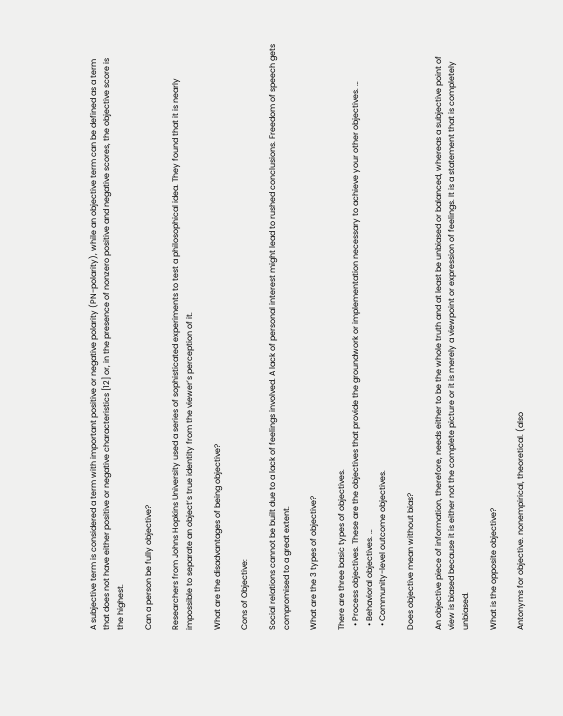A subjective term is considered a term with important positive or negative polarity (PN-polarity), while an objective term can be defined as a term that does not have either positive or negative characteristics [12] or, in the presence of nonzero positive and negative scores, the objective score is the highest.

Can a person be fully objective?

Researchers from Johns Hopkins University used a series of sophisticated experiments to test a philosophical idea. They found that it is nearly impossible to separate an object’s true identity from the viewer’s perception of it.

What are the disadvantages of being objective?

Cons of Objective:

Social relations cannot be built due to a lack of feelings involved. A lack of personal interest might lead to rushed conclusions. Freedom of speech gets compromised to a great extent.

What are the 3 types of objective?

There are three basic types of objectives.
  • Process objectives. These are the objectives that provide the groundwork or implementation necessary to achieve your other objectives. …
  • Behavioral objectives. …
  • Community-level outcome objectives.

Does objective mean without bias?

An objective piece of information, therefore, needs either to be the whole truth and at least be unbiased or balanced, whereas a subjective point of view is biased because it is either not the complete picture or it is merely a viewpoint or expression of feelings. It is a statement that is completely unbiased.

What is the opposite objective?

Antonyms for objective. nonempirical, theoretical. (also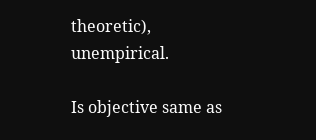theoretic), unempirical.

Is objective same as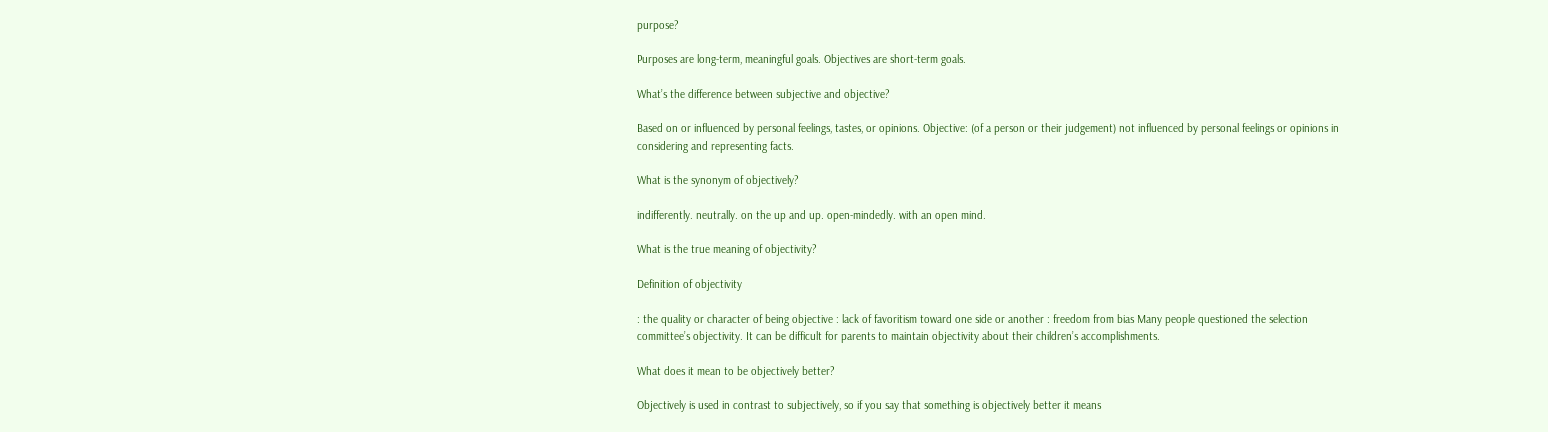purpose?

Purposes are long-term, meaningful goals. Objectives are short-term goals.

What’s the difference between subjective and objective?

Based on or influenced by personal feelings, tastes, or opinions. Objective: (of a person or their judgement) not influenced by personal feelings or opinions in considering and representing facts.

What is the synonym of objectively?

indifferently. neutrally. on the up and up. open-mindedly. with an open mind.

What is the true meaning of objectivity?

Definition of objectivity

: the quality or character of being objective : lack of favoritism toward one side or another : freedom from bias Many people questioned the selection committee’s objectivity. It can be difficult for parents to maintain objectivity about their children’s accomplishments.

What does it mean to be objectively better?

Objectively is used in contrast to subjectively, so if you say that something is objectively better it means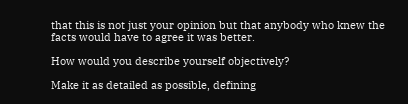that this is not just your opinion but that anybody who knew the facts would have to agree it was better.

How would you describe yourself objectively?

Make it as detailed as possible, defining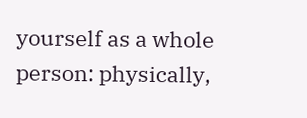yourself as a whole person: physically,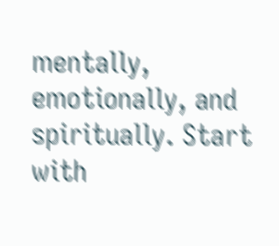mentally, emotionally, and spiritually. Start with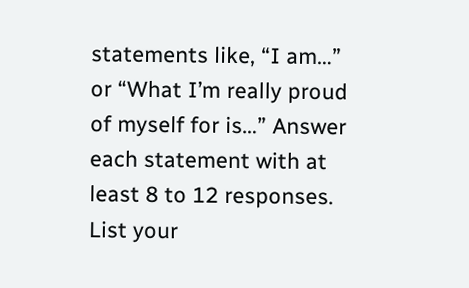statements like, “I am…” or “What I’m really proud of myself for is…” Answer each statement with at least 8 to 12 responses. List your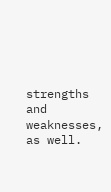strengths and weaknesses, as well.